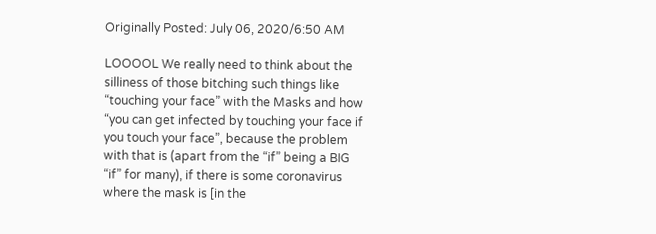Originally Posted: July 06, 2020/6:50 AM

LOOOOL We really need to think about the silliness of those bitching such things like “touching your face” with the Masks and how “you can get infected by touching your face if you touch your face”, because the problem with that is (apart from the “if” being a BIG “if” for many), if there is some coronavirus where the mask is [in the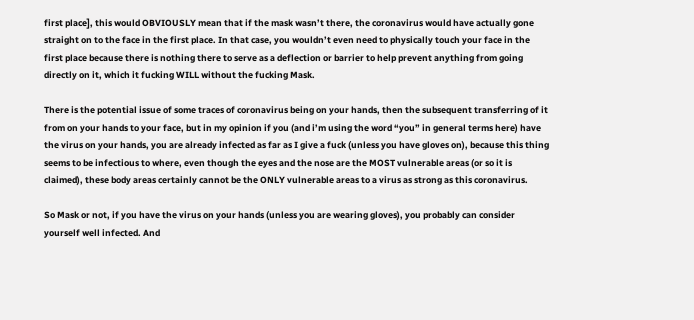first place], this would OBVIOUSLY mean that if the mask wasn’t there, the coronavirus would have actually gone straight on to the face in the first place. In that case, you wouldn’t even need to physically touch your face in the first place because there is nothing there to serve as a deflection or barrier to help prevent anything from going directly on it, which it fucking WILL without the fucking Mask.

There is the potential issue of some traces of coronavirus being on your hands, then the subsequent transferring of it from on your hands to your face, but in my opinion if you (and i’m using the word “you” in general terms here) have the virus on your hands, you are already infected as far as I give a fuck (unless you have gloves on), because this thing seems to be infectious to where, even though the eyes and the nose are the MOST vulnerable areas (or so it is claimed), these body areas certainly cannot be the ONLY vulnerable areas to a virus as strong as this coronavirus.

So Mask or not, if you have the virus on your hands (unless you are wearing gloves), you probably can consider yourself well infected. And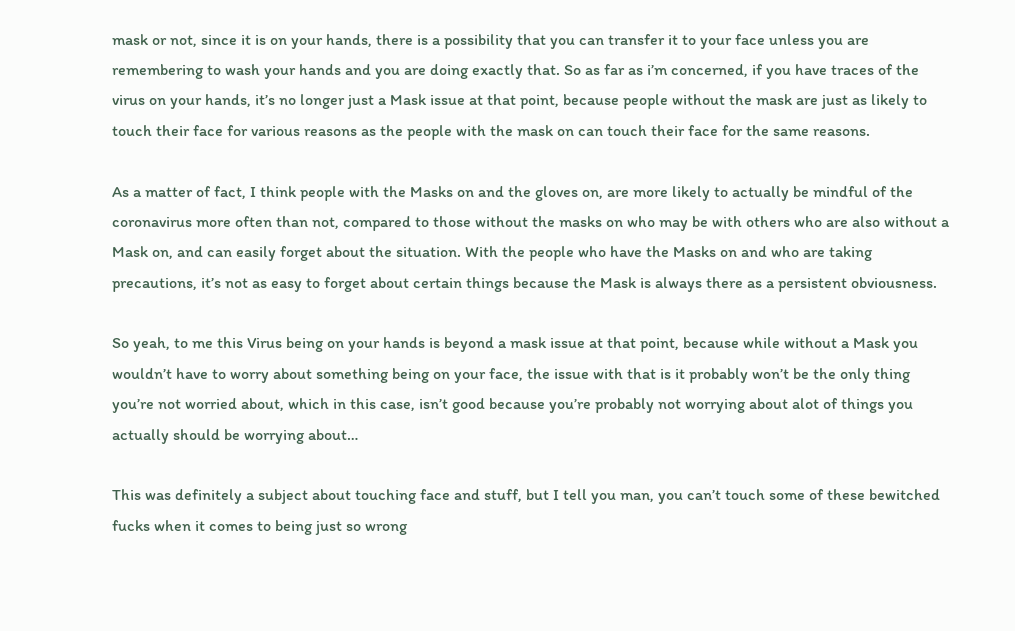mask or not, since it is on your hands, there is a possibility that you can transfer it to your face unless you are remembering to wash your hands and you are doing exactly that. So as far as i’m concerned, if you have traces of the virus on your hands, it’s no longer just a Mask issue at that point, because people without the mask are just as likely to touch their face for various reasons as the people with the mask on can touch their face for the same reasons.

As a matter of fact, I think people with the Masks on and the gloves on, are more likely to actually be mindful of the coronavirus more often than not, compared to those without the masks on who may be with others who are also without a Mask on, and can easily forget about the situation. With the people who have the Masks on and who are taking precautions, it’s not as easy to forget about certain things because the Mask is always there as a persistent obviousness.

So yeah, to me this Virus being on your hands is beyond a mask issue at that point, because while without a Mask you wouldn’t have to worry about something being on your face, the issue with that is it probably won’t be the only thing you’re not worried about, which in this case, isn’t good because you’re probably not worrying about alot of things you actually should be worrying about…

This was definitely a subject about touching face and stuff, but I tell you man, you can’t touch some of these bewitched fucks when it comes to being just so wrong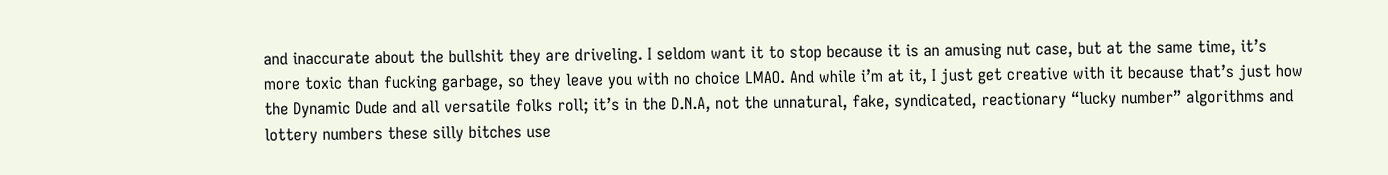and inaccurate about the bullshit they are driveling. I seldom want it to stop because it is an amusing nut case, but at the same time, it’s more toxic than fucking garbage, so they leave you with no choice LMAO. And while i’m at it, I just get creative with it because that’s just how the Dynamic Dude and all versatile folks roll; it’s in the D.N.A, not the unnatural, fake, syndicated, reactionary “lucky number” algorithms and lottery numbers these silly bitches use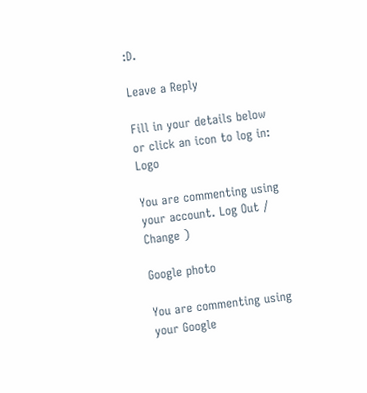:D.

Leave a Reply

Fill in your details below or click an icon to log in: Logo

You are commenting using your account. Log Out /  Change )

Google photo

You are commenting using your Google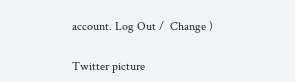account. Log Out /  Change )

Twitter picture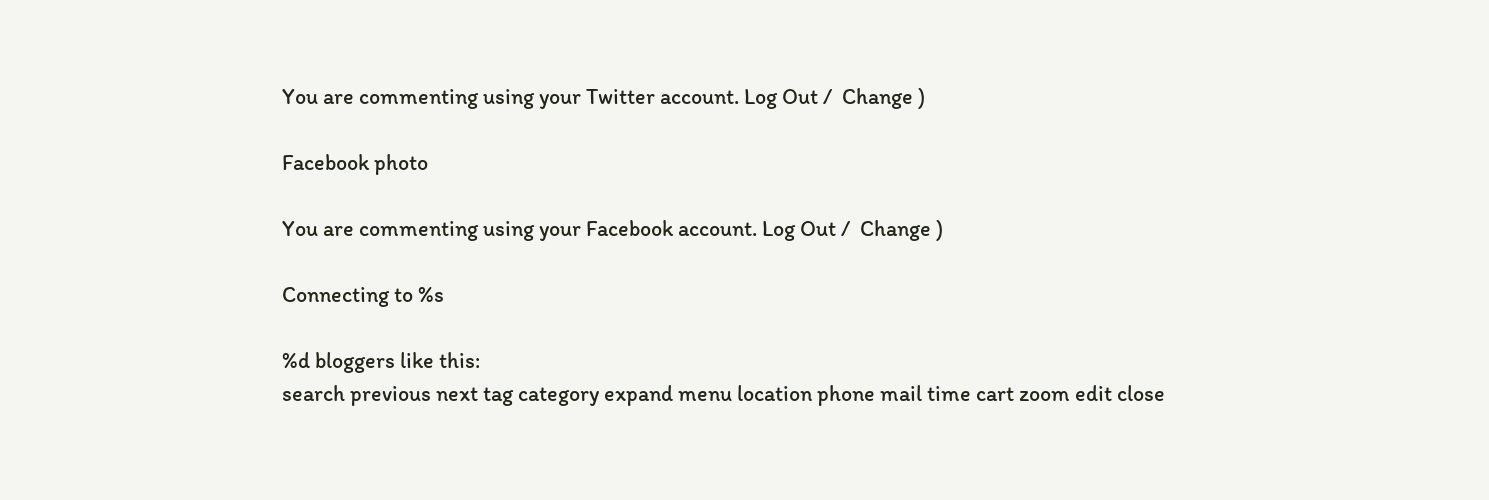You are commenting using your Twitter account. Log Out /  Change )

Facebook photo

You are commenting using your Facebook account. Log Out /  Change )

Connecting to %s

%d bloggers like this:
search previous next tag category expand menu location phone mail time cart zoom edit close